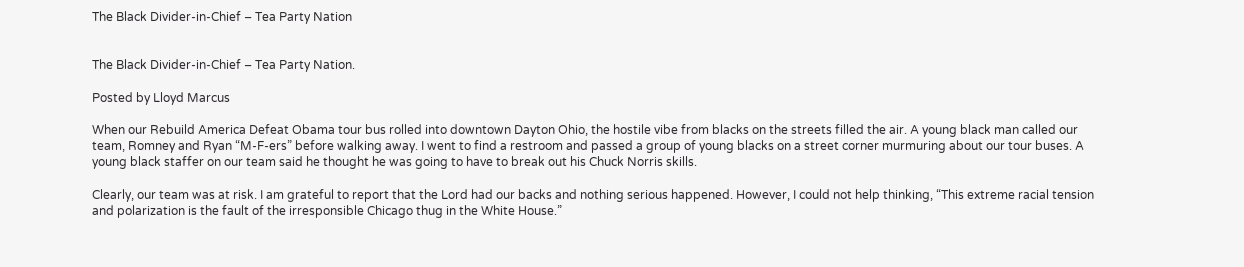The Black Divider-in-Chief – Tea Party Nation


The Black Divider-in-Chief – Tea Party Nation.

Posted by Lloyd Marcus

When our Rebuild America Defeat Obama tour bus rolled into downtown Dayton Ohio, the hostile vibe from blacks on the streets filled the air. A young black man called our team, Romney and Ryan “M-F-ers” before walking away. I went to find a restroom and passed a group of young blacks on a street corner murmuring about our tour buses. A young black staffer on our team said he thought he was going to have to break out his Chuck Norris skills.

Clearly, our team was at risk. I am grateful to report that the Lord had our backs and nothing serious happened. However, I could not help thinking, “This extreme racial tension and polarization is the fault of the irresponsible Chicago thug in the White House.”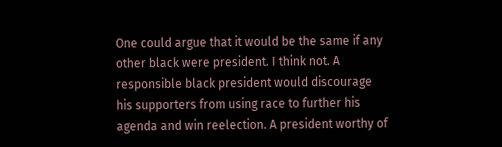One could argue that it would be the same if any other black were president. I think not. A responsible black president would discourage his supporters from using race to further his agenda and win reelection. A president worthy of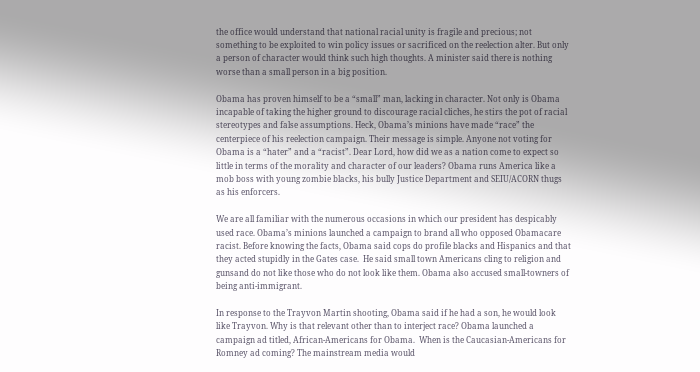the office would understand that national racial unity is fragile and precious; not something to be exploited to win policy issues or sacrificed on the reelection alter. But only a person of character would think such high thoughts. A minister said there is nothing worse than a small person in a big position.

Obama has proven himself to be a “small” man, lacking in character. Not only is Obama incapable of taking the higher ground to discourage racial cliches, he stirs the pot of racial stereotypes and false assumptions. Heck, Obama’s minions have made “race” the centerpiece of his reelection campaign. Their message is simple. Anyone not voting for Obama is a “hater” and a “racist”. Dear Lord, how did we as a nation come to expect so little in terms of the morality and character of our leaders? Obama runs America like a mob boss with young zombie blacks, his bully Justice Department and SEIU/ACORN thugs as his enforcers.

We are all familiar with the numerous occasions in which our president has despicably used race. Obama’s minions launched a campaign to brand all who opposed Obamacare racist. Before knowing the facts, Obama said cops do profile blacks and Hispanics and that they acted stupidly in the Gates case.  He said small town Americans cling to religion and gunsand do not like those who do not look like them. Obama also accused small-towners of being anti-immigrant.

In response to the Trayvon Martin shooting, Obama said if he had a son, he would look like Trayvon. Why is that relevant other than to interject race? Obama launched a campaign ad titled, African-Americans for Obama.  When is the Caucasian-Americans for Romney ad coming? The mainstream media would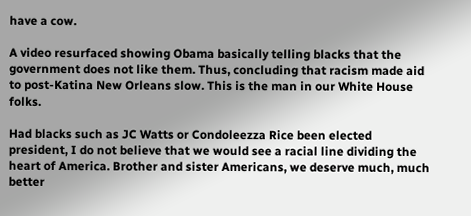have a cow.

A video resurfaced showing Obama basically telling blacks that the government does not like them. Thus, concluding that racism made aid to post-Katina New Orleans slow. This is the man in our White House folks.

Had blacks such as JC Watts or Condoleezza Rice been elected president, I do not believe that we would see a racial line dividing the heart of America. Brother and sister Americans, we deserve much, much better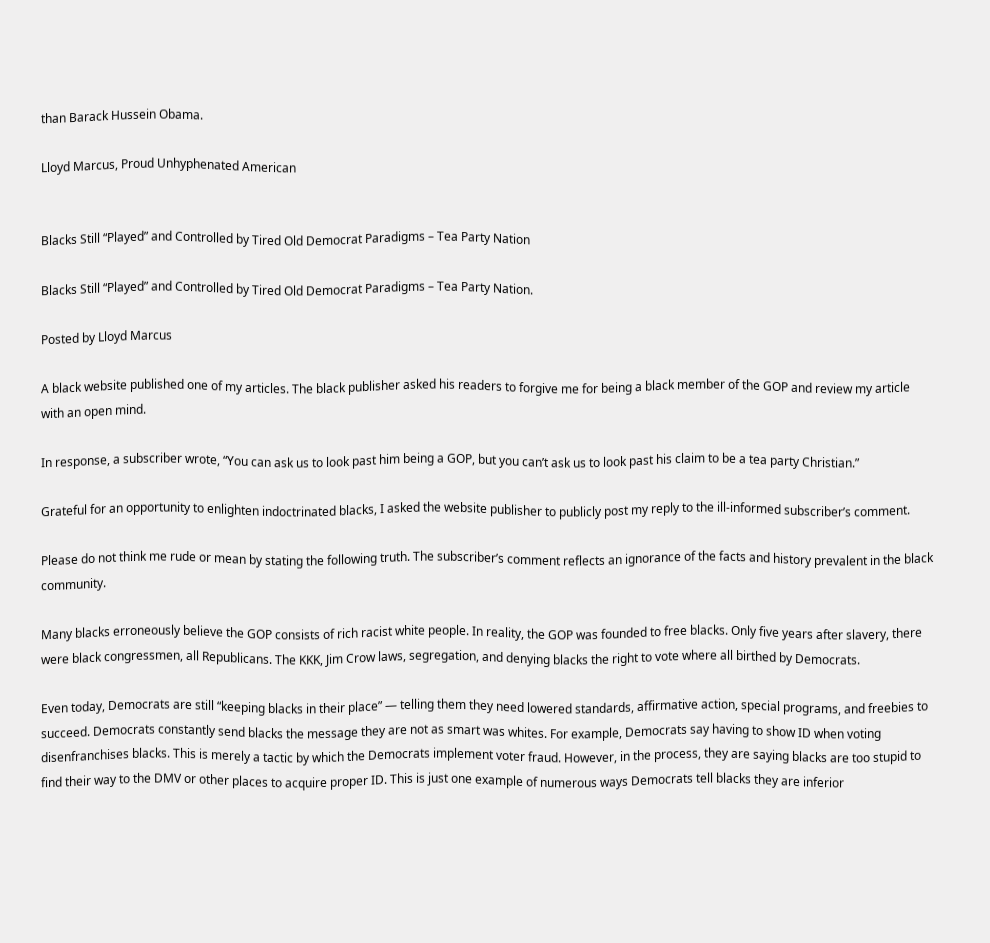than Barack Hussein Obama.

Lloyd Marcus, Proud Unhyphenated American


Blacks Still “Played” and Controlled by Tired Old Democrat Paradigms – Tea Party Nation

Blacks Still “Played” and Controlled by Tired Old Democrat Paradigms – Tea Party Nation.

Posted by Lloyd Marcus

A black website published one of my articles. The black publisher asked his readers to forgive me for being a black member of the GOP and review my article with an open mind.

In response, a subscriber wrote, “You can ask us to look past him being a GOP, but you can’t ask us to look past his claim to be a tea party Christian.”

Grateful for an opportunity to enlighten indoctrinated blacks, I asked the website publisher to publicly post my reply to the ill-informed subscriber’s comment.

Please do not think me rude or mean by stating the following truth. The subscriber’s comment reflects an ignorance of the facts and history prevalent in the black community.

Many blacks erroneously believe the GOP consists of rich racist white people. In reality, the GOP was founded to free blacks. Only five years after slavery, there were black congressmen, all Republicans. The KKK, Jim Crow laws, segregation, and denying blacks the right to vote where all birthed by Democrats.

Even today, Democrats are still “keeping blacks in their place” — telling them they need lowered standards, affirmative action, special programs, and freebies to succeed. Democrats constantly send blacks the message they are not as smart was whites. For example, Democrats say having to show ID when voting disenfranchises blacks. This is merely a tactic by which the Democrats implement voter fraud. However, in the process, they are saying blacks are too stupid to find their way to the DMV or other places to acquire proper ID. This is just one example of numerous ways Democrats tell blacks they are inferior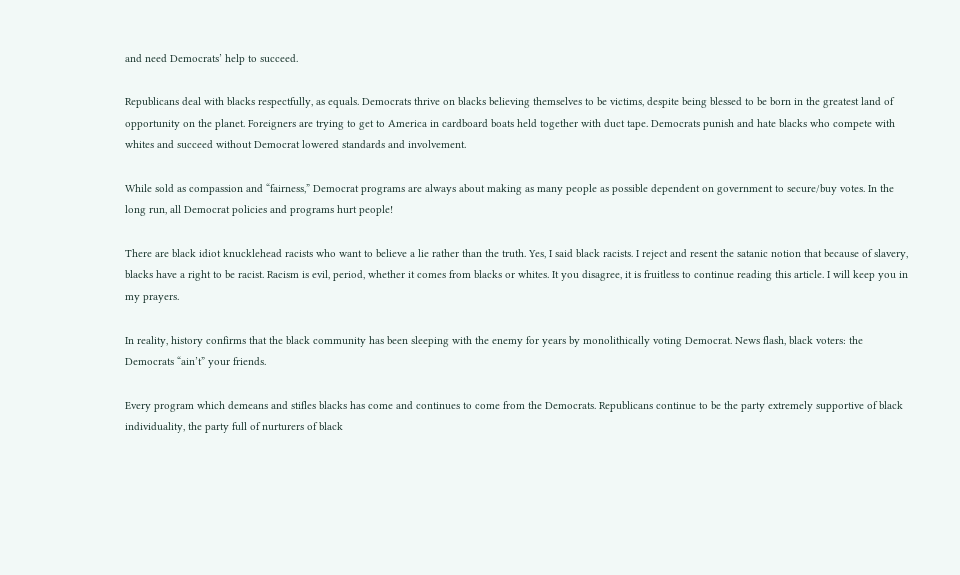and need Democrats’ help to succeed.

Republicans deal with blacks respectfully, as equals. Democrats thrive on blacks believing themselves to be victims, despite being blessed to be born in the greatest land of opportunity on the planet. Foreigners are trying to get to America in cardboard boats held together with duct tape. Democrats punish and hate blacks who compete with whites and succeed without Democrat lowered standards and involvement.

While sold as compassion and “fairness,” Democrat programs are always about making as many people as possible dependent on government to secure/buy votes. In the long run, all Democrat policies and programs hurt people!

There are black idiot knucklehead racists who want to believe a lie rather than the truth. Yes, I said black racists. I reject and resent the satanic notion that because of slavery, blacks have a right to be racist. Racism is evil, period, whether it comes from blacks or whites. It you disagree, it is fruitless to continue reading this article. I will keep you in my prayers.

In reality, history confirms that the black community has been sleeping with the enemy for years by monolithically voting Democrat. News flash, black voters: the Democrats “ain’t” your friends.

Every program which demeans and stifles blacks has come and continues to come from the Democrats. Republicans continue to be the party extremely supportive of black individuality, the party full of nurturers of black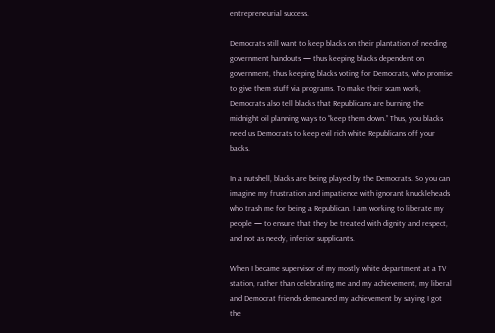entrepreneurial success.

Democrats still want to keep blacks on their plantation of needing government handouts — thus keeping blacks dependent on government, thus keeping blacks voting for Democrats, who promise to give them stuff via programs. To make their scam work, Democrats also tell blacks that Republicans are burning the midnight oil planning ways to “keep them down.” Thus, you blacks need us Democrats to keep evil rich white Republicans off your backs.

In a nutshell, blacks are being played by the Democrats. So you can imagine my frustration and impatience with ignorant knuckleheads who trash me for being a Republican. I am working to liberate my people — to ensure that they be treated with dignity and respect, and not as needy, inferior supplicants.

When I became supervisor of my mostly white department at a TV station, rather than celebrating me and my achievement, my liberal and Democrat friends demeaned my achievement by saying I got the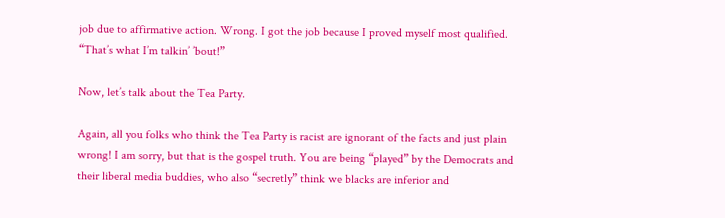job due to affirmative action. Wrong. I got the job because I proved myself most qualified. “That’s what I’m talkin’ ’bout!”

Now, let’s talk about the Tea Party.

Again, all you folks who think the Tea Party is racist are ignorant of the facts and just plain wrong! I am sorry, but that is the gospel truth. You are being “played” by the Democrats and their liberal media buddies, who also “secretly” think we blacks are inferior and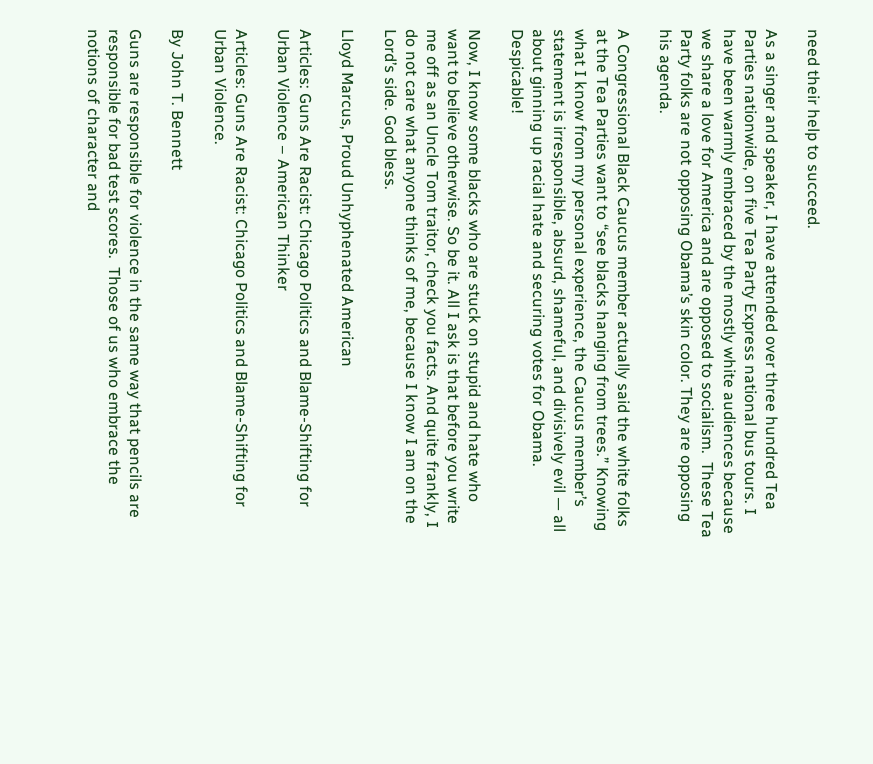need their help to succeed.

As a singer and speaker, I have attended over three hundred Tea Parties nationwide, on five Tea Party Express national bus tours. I have been warmly embraced by the mostly white audiences because we share a love for America and are opposed to socialism.  These Tea Party folks are not opposing Obama’s skin color. They are opposing his agenda.

A Congressional Black Caucus member actually said the white folks at the Tea Parties want to “see blacks hanging from trees.” Knowing what I know from my personal experience, the Caucus member’s statement is irresponsible, absurd, shameful, and divisively evil — all about ginning up racial hate and securing votes for Obama. Despicable!

Now, I know some blacks who are stuck on stupid and hate who want to believe otherwise. So be it. All I ask is that before you write me off as an Uncle Tom traitor, check you facts. And quite frankly, I do not care what anyone thinks of me, because I know I am on the Lord’s side. God bless.

Lloyd Marcus, Proud Unhyphenated American

Articles: Guns Are Racist: Chicago Politics and Blame-Shifting for Urban Violence – American Thinker

Articles: Guns Are Racist: Chicago Politics and Blame-Shifting for Urban Violence.

By John T. Bennett

Guns are responsible for violence in the same way that pencils are responsible for bad test scores.  Those of us who embrace the notions of character and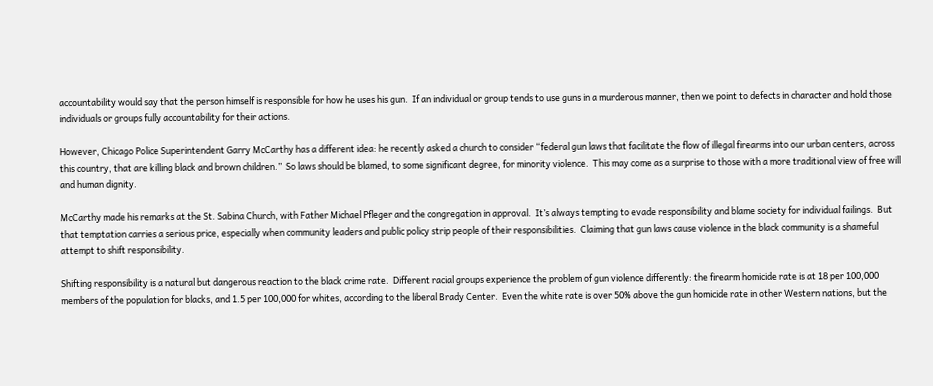accountability would say that the person himself is responsible for how he uses his gun.  If an individual or group tends to use guns in a murderous manner, then we point to defects in character and hold those individuals or groups fully accountability for their actions.

However, Chicago Police Superintendent Garry McCarthy has a different idea: he recently asked a church to consider “federal gun laws that facilitate the flow of illegal firearms into our urban centers, across this country, that are killing black and brown children.”  So laws should be blamed, to some significant degree, for minority violence.  This may come as a surprise to those with a more traditional view of free will and human dignity.

McCarthy made his remarks at the St. Sabina Church, with Father Michael Pfleger and the congregation in approval.  It’s always tempting to evade responsibility and blame society for individual failings.  But that temptation carries a serious price, especially when community leaders and public policy strip people of their responsibilities.  Claiming that gun laws cause violence in the black community is a shameful attempt to shift responsibility.

Shifting responsibility is a natural but dangerous reaction to the black crime rate.  Different racial groups experience the problem of gun violence differently: the firearm homicide rate is at 18 per 100,000 members of the population for blacks, and 1.5 per 100,000 for whites, according to the liberal Brady Center.  Even the white rate is over 50% above the gun homicide rate in other Western nations, but the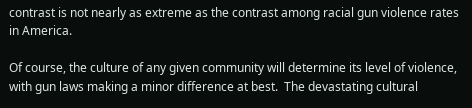contrast is not nearly as extreme as the contrast among racial gun violence rates in America.

Of course, the culture of any given community will determine its level of violence, with gun laws making a minor difference at best.  The devastating cultural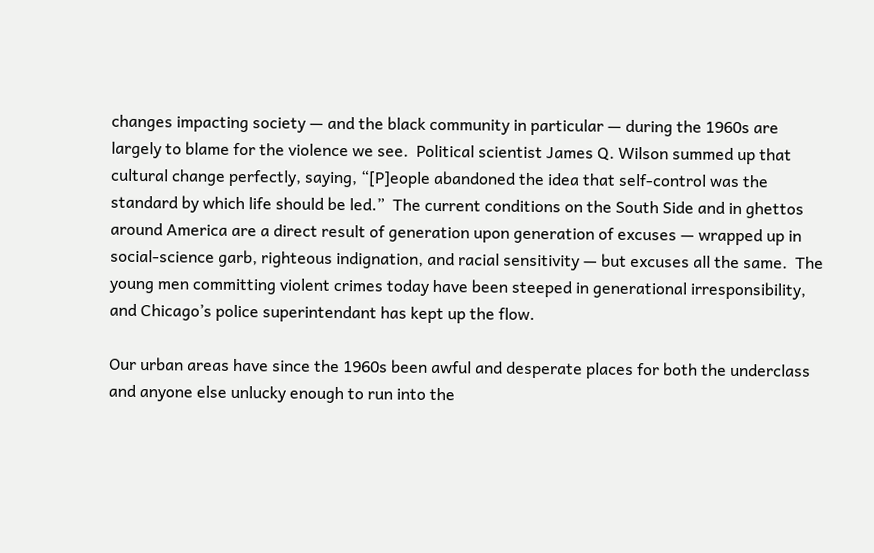changes impacting society — and the black community in particular — during the 1960s are largely to blame for the violence we see.  Political scientist James Q. Wilson summed up that cultural change perfectly, saying, “[P]eople abandoned the idea that self-control was the standard by which life should be led.”  The current conditions on the South Side and in ghettos around America are a direct result of generation upon generation of excuses — wrapped up in social-science garb, righteous indignation, and racial sensitivity — but excuses all the same.  The young men committing violent crimes today have been steeped in generational irresponsibility, and Chicago’s police superintendant has kept up the flow.

Our urban areas have since the 1960s been awful and desperate places for both the underclass and anyone else unlucky enough to run into the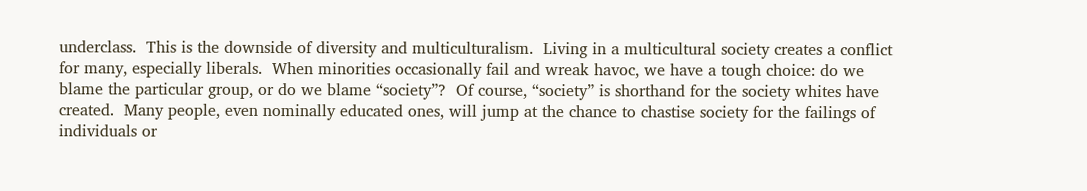underclass.  This is the downside of diversity and multiculturalism.  Living in a multicultural society creates a conflict for many, especially liberals.  When minorities occasionally fail and wreak havoc, we have a tough choice: do we blame the particular group, or do we blame “society”?  Of course, “society” is shorthand for the society whites have created.  Many people, even nominally educated ones, will jump at the chance to chastise society for the failings of individuals or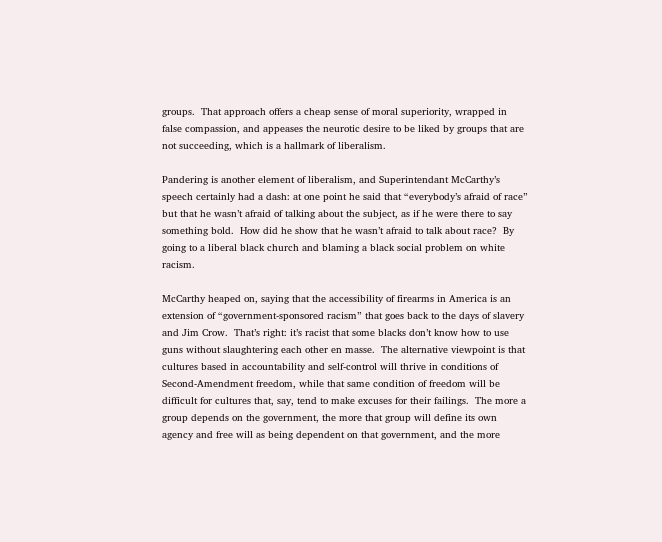groups.  That approach offers a cheap sense of moral superiority, wrapped in false compassion, and appeases the neurotic desire to be liked by groups that are not succeeding, which is a hallmark of liberalism.

Pandering is another element of liberalism, and Superintendant McCarthy’s speech certainly had a dash: at one point he said that “everybody’s afraid of race” but that he wasn’t afraid of talking about the subject, as if he were there to say something bold.  How did he show that he wasn’t afraid to talk about race?  By going to a liberal black church and blaming a black social problem on white racism.

McCarthy heaped on, saying that the accessibility of firearms in America is an extension of “government-sponsored racism” that goes back to the days of slavery and Jim Crow.  That’s right: it’s racist that some blacks don’t know how to use guns without slaughtering each other en masse.  The alternative viewpoint is that cultures based in accountability and self-control will thrive in conditions of Second-Amendment freedom, while that same condition of freedom will be difficult for cultures that, say, tend to make excuses for their failings.  The more a group depends on the government, the more that group will define its own agency and free will as being dependent on that government, and the more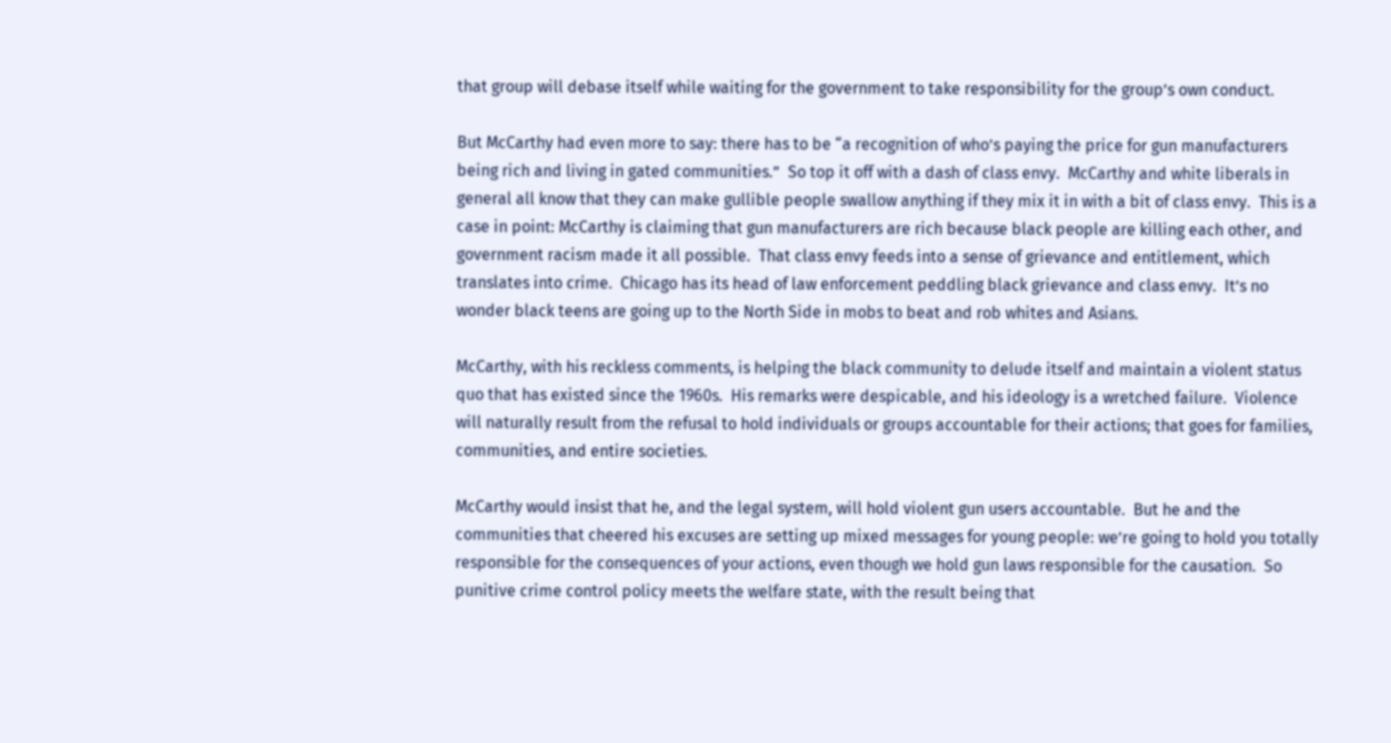that group will debase itself while waiting for the government to take responsibility for the group’s own conduct.

But McCarthy had even more to say: there has to be “a recognition of who’s paying the price for gun manufacturers being rich and living in gated communities.”  So top it off with a dash of class envy.  McCarthy and white liberals in general all know that they can make gullible people swallow anything if they mix it in with a bit of class envy.  This is a case in point: McCarthy is claiming that gun manufacturers are rich because black people are killing each other, and government racism made it all possible.  That class envy feeds into a sense of grievance and entitlement, which translates into crime.  Chicago has its head of law enforcement peddling black grievance and class envy.  It’s no wonder black teens are going up to the North Side in mobs to beat and rob whites and Asians.

McCarthy, with his reckless comments, is helping the black community to delude itself and maintain a violent status quo that has existed since the 1960s.  His remarks were despicable, and his ideology is a wretched failure.  Violence will naturally result from the refusal to hold individuals or groups accountable for their actions; that goes for families, communities, and entire societies.

McCarthy would insist that he, and the legal system, will hold violent gun users accountable.  But he and the communities that cheered his excuses are setting up mixed messages for young people: we’re going to hold you totally responsible for the consequences of your actions, even though we hold gun laws responsible for the causation.  So punitive crime control policy meets the welfare state, with the result being that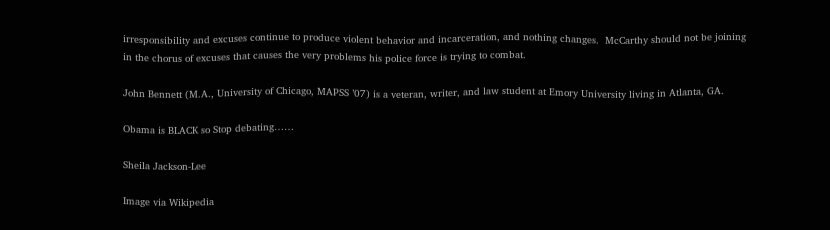irresponsibility and excuses continue to produce violent behavior and incarceration, and nothing changes.  McCarthy should not be joining in the chorus of excuses that causes the very problems his police force is trying to combat.

John Bennett (M.A., University of Chicago, MAPSS ’07) is a veteran, writer, and law student at Emory University living in Atlanta, GA.

Obama is BLACK so Stop debating……

Sheila Jackson-Lee

Image via Wikipedia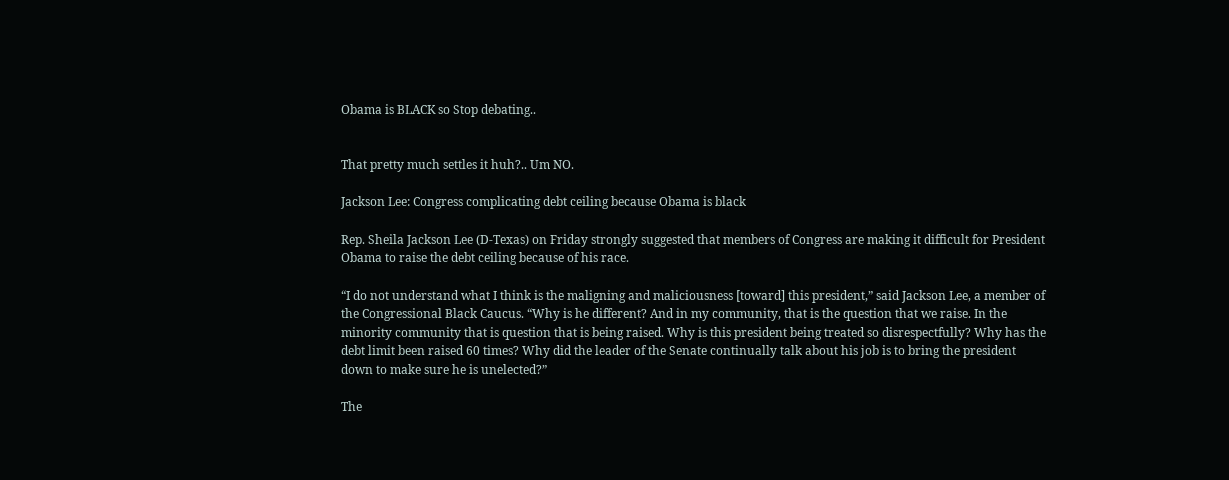Obama is BLACK so Stop debating..


That pretty much settles it huh?.. Um NO.

Jackson Lee: Congress complicating debt ceiling because Obama is black

Rep. Sheila Jackson Lee (D-Texas) on Friday strongly suggested that members of Congress are making it difficult for President Obama to raise the debt ceiling because of his race.

“I do not understand what I think is the maligning and maliciousness [toward] this president,” said Jackson Lee, a member of the Congressional Black Caucus. “Why is he different? And in my community, that is the question that we raise. In the minority community that is question that is being raised. Why is this president being treated so disrespectfully? Why has the debt limit been raised 60 times? Why did the leader of the Senate continually talk about his job is to bring the president down to make sure he is unelected?”

The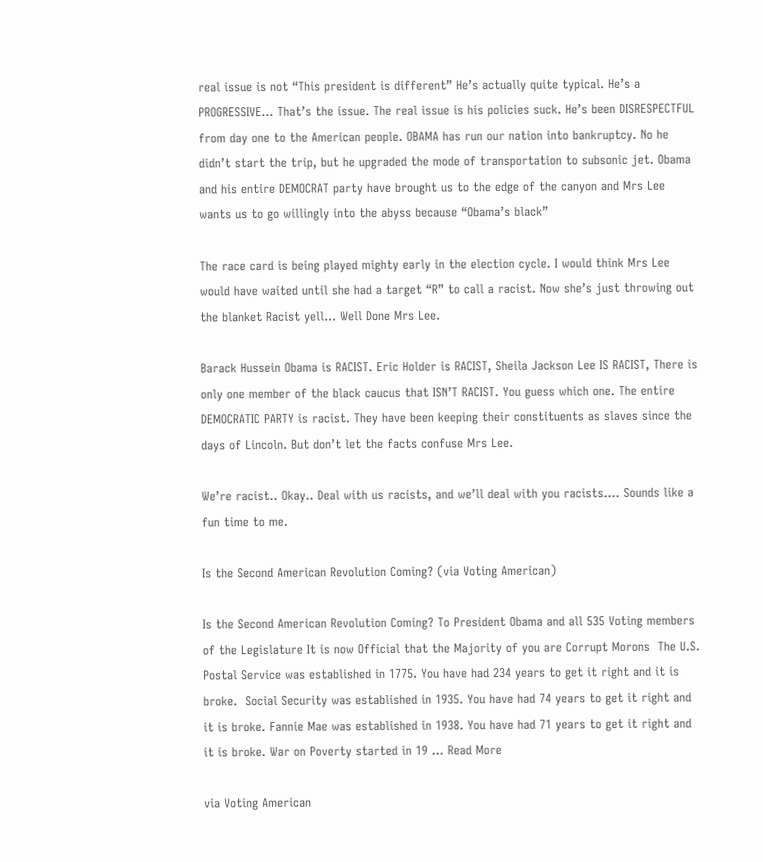real issue is not “This president is different” He’s actually quite typical. He’s a PROGRESSIVE… That’s the issue. The real issue is his policies suck. He’s been DISRESPECTFUL from day one to the American people. OBAMA has run our nation into bankruptcy. No he didn’t start the trip, but he upgraded the mode of transportation to subsonic jet. Obama and his entire DEMOCRAT party have brought us to the edge of the canyon and Mrs Lee wants us to go willingly into the abyss because “Obama’s black”

The race card is being played mighty early in the election cycle. I would think Mrs Lee would have waited until she had a target “R” to call a racist. Now she’s just throwing out the blanket Racist yell… Well Done Mrs Lee.

Barack Hussein Obama is RACIST. Eric Holder is RACIST, Sheila Jackson Lee IS RACIST, There is only one member of the black caucus that ISN’T RACIST. You guess which one. The entire DEMOCRATIC PARTY is racist. They have been keeping their constituents as slaves since the days of Lincoln. But don’t let the facts confuse Mrs Lee.

We’re racist.. Okay.. Deal with us racists, and we’ll deal with you racists…. Sounds like a fun time to me.

Is the Second American Revolution Coming? (via Voting American)

Is the Second American Revolution Coming? To President Obama and all 535 Voting members of the Legislature It is now Official that the Majority of you are Corrupt Morons  The U.S. Postal Service was established in 1775. You have had 234 years to get it right and it is broke.  Social Security was established in 1935. You have had 74 years to get it right and it is broke. Fannie Mae was established in 1938. You have had 71 years to get it right and it is broke. War on Poverty started in 19 … Read More

via Voting American